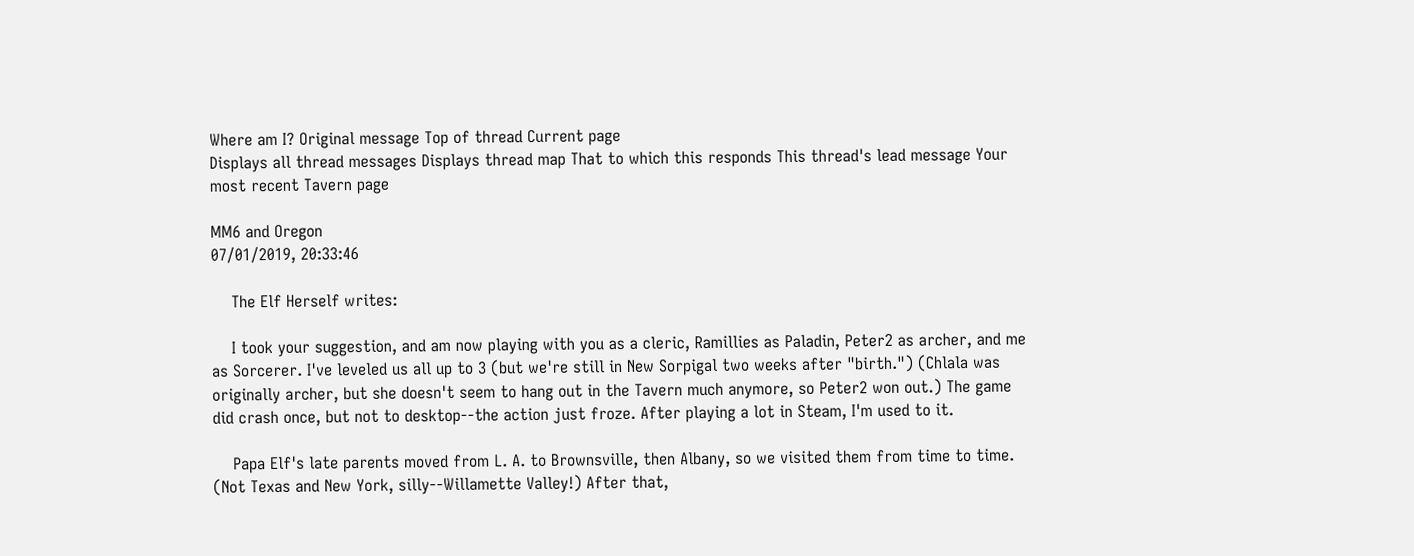Where am I? Original message Top of thread Current page
Displays all thread messages Displays thread map That to which this responds This thread's lead message Your most recent Tavern page

MM6 and Oregon
07/01/2019, 20:33:46

    The Elf Herself writes:

    I took your suggestion, and am now playing with you as a cleric, Ramillies as Paladin, Peter2 as archer, and me as Sorcerer. I've leveled us all up to 3 (but we're still in New Sorpigal two weeks after "birth.") (Chlala was originally archer, but she doesn't seem to hang out in the Tavern much anymore, so Peter2 won out.) The game did crash once, but not to desktop--the action just froze. After playing a lot in Steam, I'm used to it.

    Papa Elf's late parents moved from L. A. to Brownsville, then Albany, so we visited them from time to time. (Not Texas and New York, silly--Willamette Valley!) After that,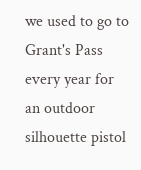we used to go to Grant's Pass every year for an outdoor silhouette pistol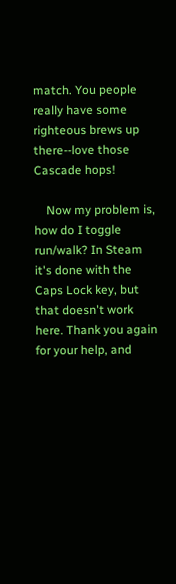match. You people really have some righteous brews up there--love those Cascade hops!

    Now my problem is, how do I toggle run/walk? In Steam it's done with the Caps Lock key, but that doesn't work here. Thank you again for your help, and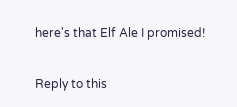here's that Elf Ale I promised!

Reply to this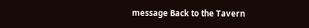message Back to the Tavern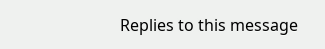Replies to this message